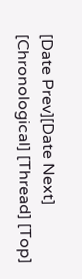[Date Prev][Date Next] [Chronological] [Thread] [Top]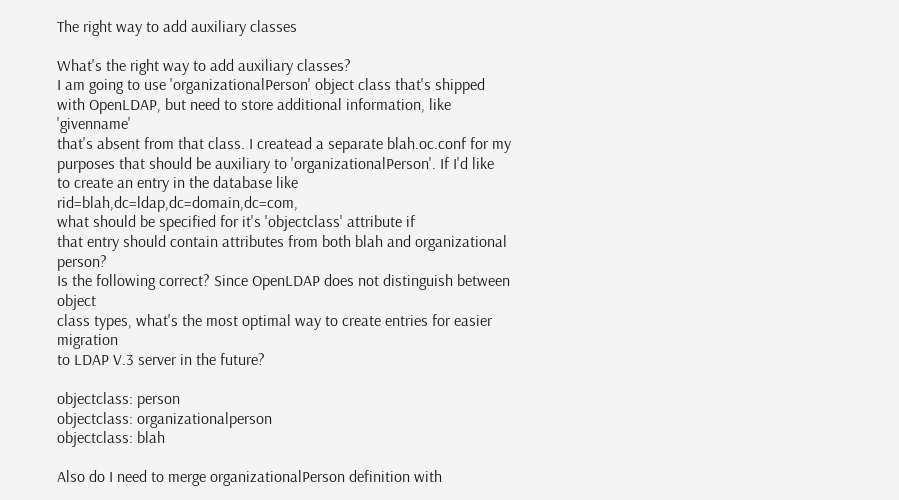The right way to add auxiliary classes

What's the right way to add auxiliary classes?
I am going to use 'organizationalPerson' object class that's shipped
with OpenLDAP, but need to store additional information, like 'givenname'
that's absent from that class. I createad a separate blah.oc.conf for my
purposes that should be auxiliary to 'organizationalPerson'. If I'd like
to create an entry in the database like rid=blah,dc=ldap,dc=domain,dc=com,
what should be specified for it's 'objectclass' attribute if
that entry should contain attributes from both blah and organizational person?
Is the following correct? Since OpenLDAP does not distinguish between object
class types, what's the most optimal way to create entries for easier migration
to LDAP V.3 server in the future?

objectclass: person
objectclass: organizationalperson
objectclass: blah

Also do I need to merge organizationalPerson definition with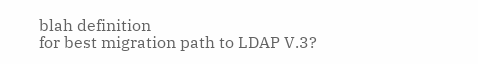blah definition
for best migration path to LDAP V.3?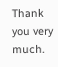Thank you very much.